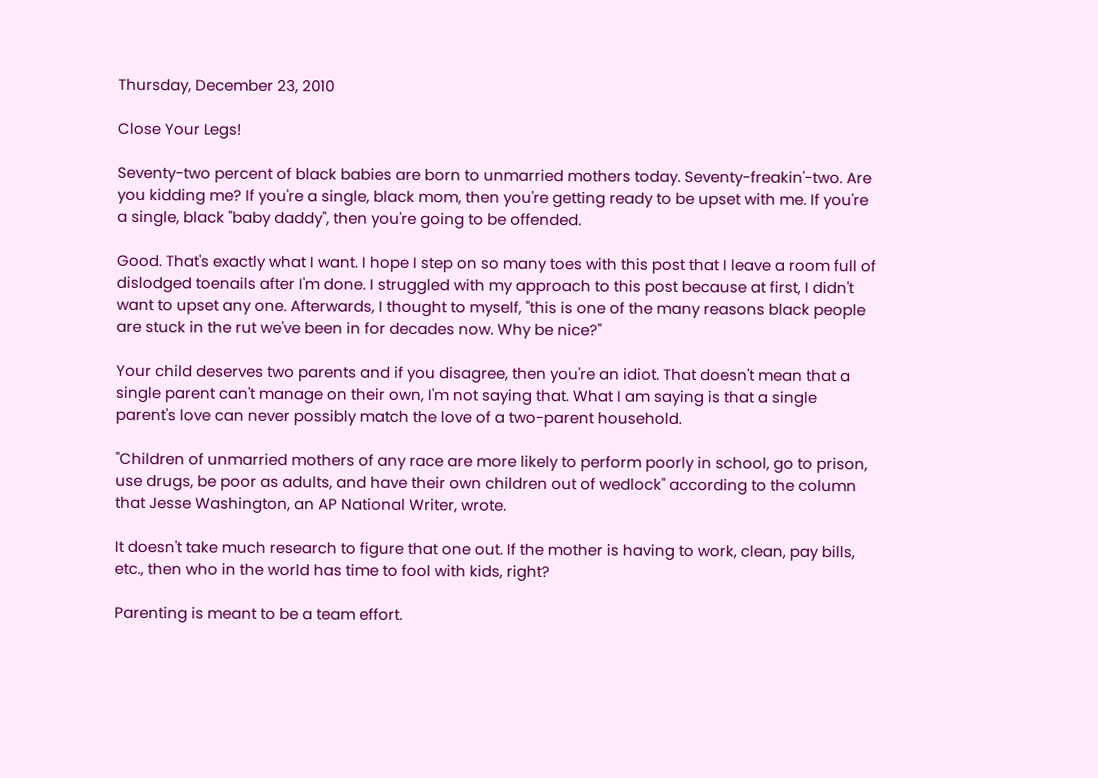Thursday, December 23, 2010

Close Your Legs!

Seventy-two percent of black babies are born to unmarried mothers today. Seventy-freakin'-two. Are you kidding me? If you're a single, black mom, then you're getting ready to be upset with me. If you're a single, black "baby daddy", then you're going to be offended.

Good. That's exactly what I want. I hope I step on so many toes with this post that I leave a room full of dislodged toenails after I'm done. I struggled with my approach to this post because at first, I didn't want to upset any one. Afterwards, I thought to myself, "this is one of the many reasons black people are stuck in the rut we've been in for decades now. Why be nice?"

Your child deserves two parents and if you disagree, then you're an idiot. That doesn't mean that a single parent can't manage on their own, I'm not saying that. What I am saying is that a single parent's love can never possibly match the love of a two-parent household.

"Children of unmarried mothers of any race are more likely to perform poorly in school, go to prison, use drugs, be poor as adults, and have their own children out of wedlock" according to the column that Jesse Washington, an AP National Writer, wrote.

It doesn't take much research to figure that one out. If the mother is having to work, clean, pay bills, etc., then who in the world has time to fool with kids, right?

Parenting is meant to be a team effort.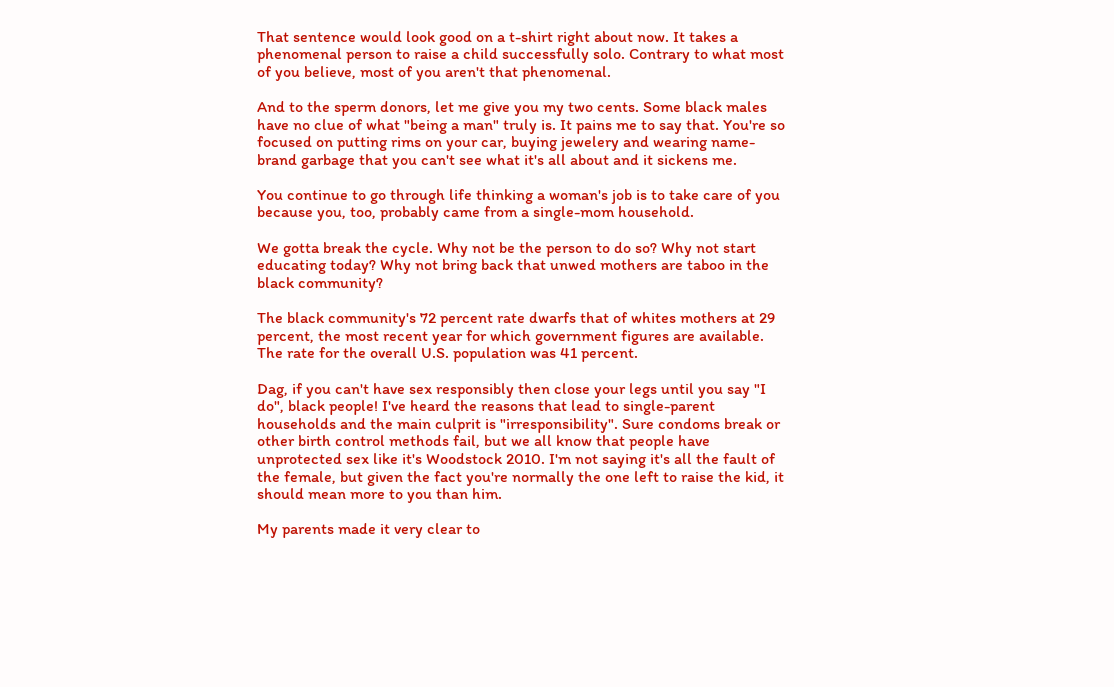That sentence would look good on a t-shirt right about now. It takes a phenomenal person to raise a child successfully solo. Contrary to what most of you believe, most of you aren't that phenomenal.

And to the sperm donors, let me give you my two cents. Some black males have no clue of what "being a man" truly is. It pains me to say that. You're so focused on putting rims on your car, buying jewelery and wearing name-brand garbage that you can't see what it's all about and it sickens me.

You continue to go through life thinking a woman's job is to take care of you because you, too, probably came from a single-mom household.

We gotta break the cycle. Why not be the person to do so? Why not start educating today? Why not bring back that unwed mothers are taboo in the black community?

The black community's 72 percent rate dwarfs that of whites mothers at 29 percent, the most recent year for which government figures are available. The rate for the overall U.S. population was 41 percent.

Dag, if you can't have sex responsibly then close your legs until you say "I do", black people! I've heard the reasons that lead to single-parent households and the main culprit is "irresponsibility". Sure condoms break or other birth control methods fail, but we all know that people have unprotected sex like it's Woodstock 2010. I'm not saying it's all the fault of the female, but given the fact you're normally the one left to raise the kid, it should mean more to you than him.

My parents made it very clear to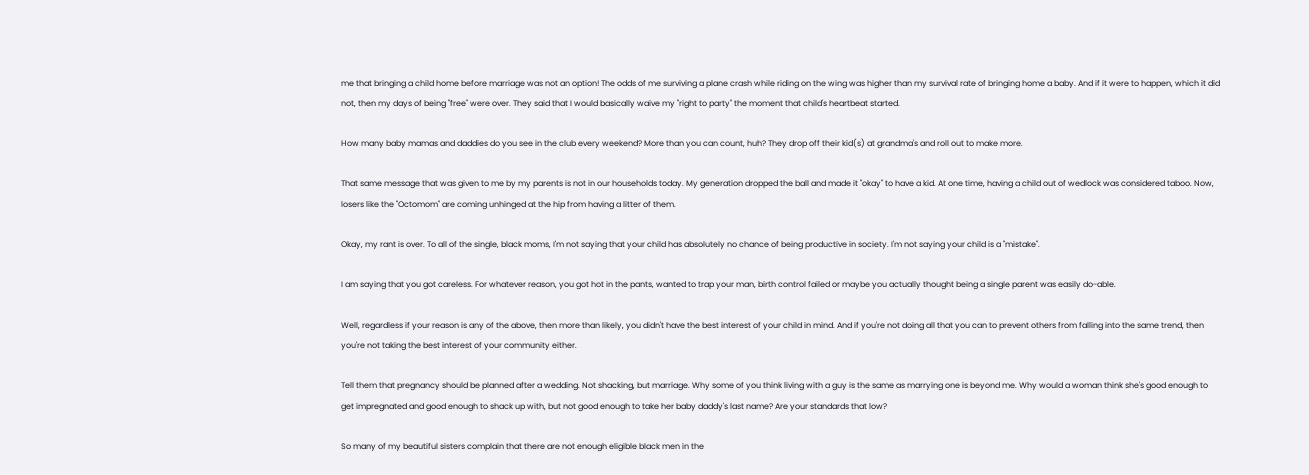me that bringing a child home before marriage was not an option! The odds of me surviving a plane crash while riding on the wing was higher than my survival rate of bringing home a baby. And if it were to happen, which it did not, then my days of being "free" were over. They said that I would basically waive my "right to party" the moment that child's heartbeat started.

How many baby mamas and daddies do you see in the club every weekend? More than you can count, huh? They drop off their kid(s) at grandma's and roll out to make more.

That same message that was given to me by my parents is not in our households today. My generation dropped the ball and made it "okay" to have a kid. At one time, having a child out of wedlock was considered taboo. Now, losers like the "Octomom" are coming unhinged at the hip from having a litter of them.

Okay, my rant is over. To all of the single, black moms, I'm not saying that your child has absolutely no chance of being productive in society. I'm not saying your child is a "mistake".

I am saying that you got careless. For whatever reason, you got hot in the pants, wanted to trap your man, birth control failed or maybe you actually thought being a single parent was easily do-able.

Well, regardless if your reason is any of the above, then more than likely, you didn't have the best interest of your child in mind. And if you're not doing all that you can to prevent others from falling into the same trend, then you're not taking the best interest of your community either.

Tell them that pregnancy should be planned after a wedding. Not shacking, but marriage. Why some of you think living with a guy is the same as marrying one is beyond me. Why would a woman think she's good enough to get impregnated and good enough to shack up with, but not good enough to take her baby daddy's last name? Are your standards that low?

So many of my beautiful sisters complain that there are not enough eligible black men in the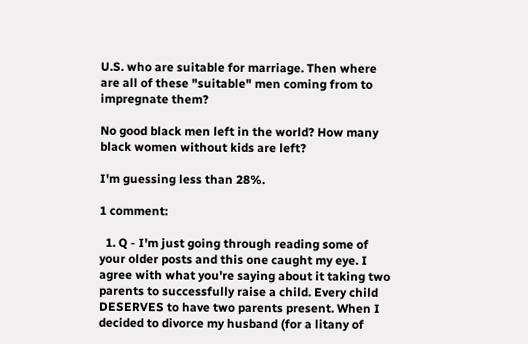U.S. who are suitable for marriage. Then where are all of these "suitable" men coming from to impregnate them?

No good black men left in the world? How many black women without kids are left?

I'm guessing less than 28%.

1 comment:

  1. Q - I'm just going through reading some of your older posts and this one caught my eye. I agree with what you're saying about it taking two parents to successfully raise a child. Every child DESERVES to have two parents present. When I decided to divorce my husband (for a litany of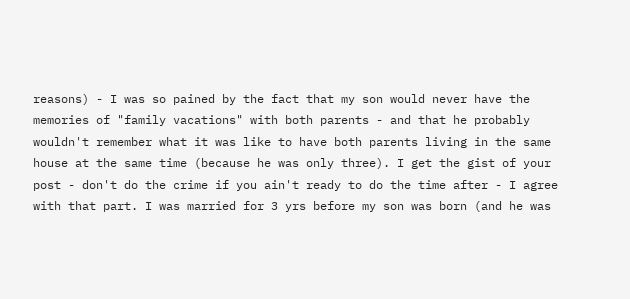reasons) - I was so pained by the fact that my son would never have the memories of "family vacations" with both parents - and that he probably wouldn't remember what it was like to have both parents living in the same house at the same time (because he was only three). I get the gist of your post - don't do the crime if you ain't ready to do the time after - I agree with that part. I was married for 3 yrs before my son was born (and he was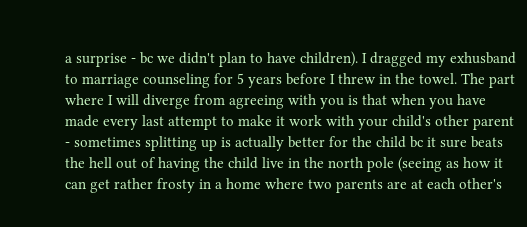a surprise - bc we didn't plan to have children). I dragged my exhusband to marriage counseling for 5 years before I threw in the towel. The part where I will diverge from agreeing with you is that when you have made every last attempt to make it work with your child's other parent - sometimes splitting up is actually better for the child bc it sure beats the hell out of having the child live in the north pole (seeing as how it can get rather frosty in a home where two parents are at each other's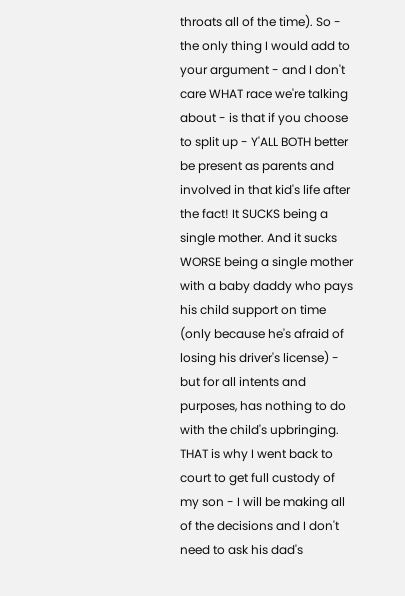throats all of the time). So - the only thing I would add to your argument - and I don't care WHAT race we're talking about - is that if you choose to split up - Y'ALL BOTH better be present as parents and involved in that kid's life after the fact! It SUCKS being a single mother. And it sucks WORSE being a single mother with a baby daddy who pays his child support on time (only because he's afraid of losing his driver's license) - but for all intents and purposes, has nothing to do with the child's upbringing. THAT is why I went back to court to get full custody of my son - I will be making all of the decisions and I don't need to ask his dad's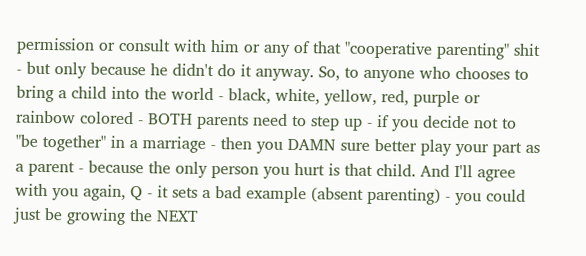permission or consult with him or any of that "cooperative parenting" shit - but only because he didn't do it anyway. So, to anyone who chooses to bring a child into the world - black, white, yellow, red, purple or rainbow colored - BOTH parents need to step up - if you decide not to "be together" in a marriage - then you DAMN sure better play your part as a parent - because the only person you hurt is that child. And I'll agree with you again, Q - it sets a bad example (absent parenting) - you could just be growing the NEXT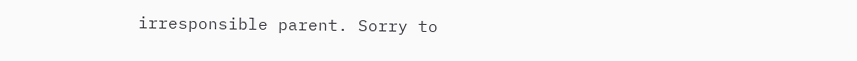irresponsible parent. Sorry to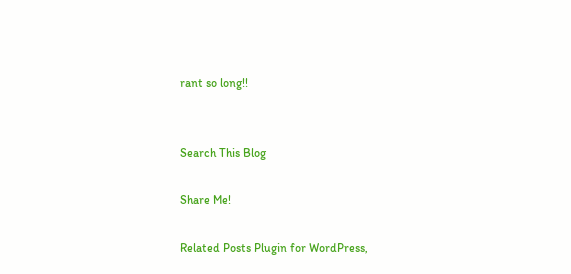rant so long!!


Search This Blog

Share Me!

Related Posts Plugin for WordPress,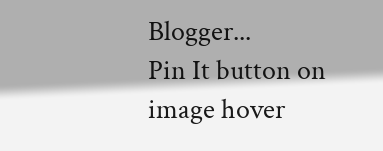Blogger...
Pin It button on image hover